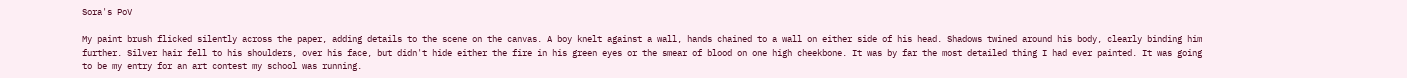Sora's PoV

My paint brush flicked silently across the paper, adding details to the scene on the canvas. A boy knelt against a wall, hands chained to a wall on either side of his head. Shadows twined around his body, clearly binding him further. Silver hair fell to his shoulders, over his face, but didn't hide either the fire in his green eyes or the smear of blood on one high cheekbone. It was by far the most detailed thing I had ever painted. It was going to be my entry for an art contest my school was running.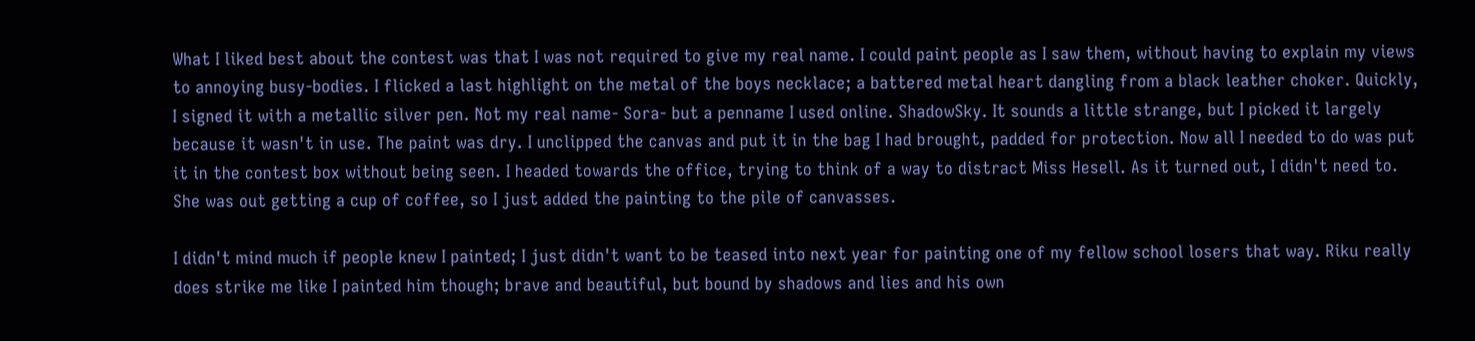What I liked best about the contest was that I was not required to give my real name. I could paint people as I saw them, without having to explain my views to annoying busy-bodies. I flicked a last highlight on the metal of the boys necklace; a battered metal heart dangling from a black leather choker. Quickly, I signed it with a metallic silver pen. Not my real name- Sora- but a penname I used online. ShadowSky. It sounds a little strange, but I picked it largely because it wasn't in use. The paint was dry. I unclipped the canvas and put it in the bag I had brought, padded for protection. Now all I needed to do was put it in the contest box without being seen. I headed towards the office, trying to think of a way to distract Miss Hesell. As it turned out, I didn't need to. She was out getting a cup of coffee, so I just added the painting to the pile of canvasses.

I didn't mind much if people knew I painted; I just didn't want to be teased into next year for painting one of my fellow school losers that way. Riku really does strike me like I painted him though; brave and beautiful, but bound by shadows and lies and his own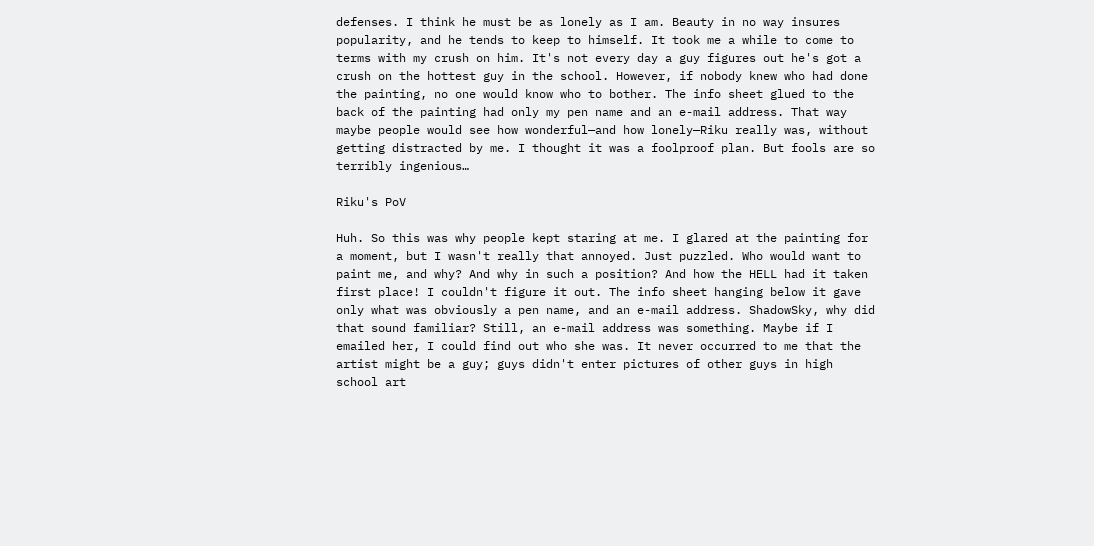defenses. I think he must be as lonely as I am. Beauty in no way insures popularity, and he tends to keep to himself. It took me a while to come to terms with my crush on him. It's not every day a guy figures out he's got a crush on the hottest guy in the school. However, if nobody knew who had done the painting, no one would know who to bother. The info sheet glued to the back of the painting had only my pen name and an e-mail address. That way maybe people would see how wonderful—and how lonely—Riku really was, without getting distracted by me. I thought it was a foolproof plan. But fools are so terribly ingenious…

Riku's PoV

Huh. So this was why people kept staring at me. I glared at the painting for a moment, but I wasn't really that annoyed. Just puzzled. Who would want to paint me, and why? And why in such a position? And how the HELL had it taken first place! I couldn't figure it out. The info sheet hanging below it gave only what was obviously a pen name, and an e-mail address. ShadowSky, why did that sound familiar? Still, an e-mail address was something. Maybe if I emailed her, I could find out who she was. It never occurred to me that the artist might be a guy; guys didn't enter pictures of other guys in high school art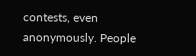contests, even anonymously. People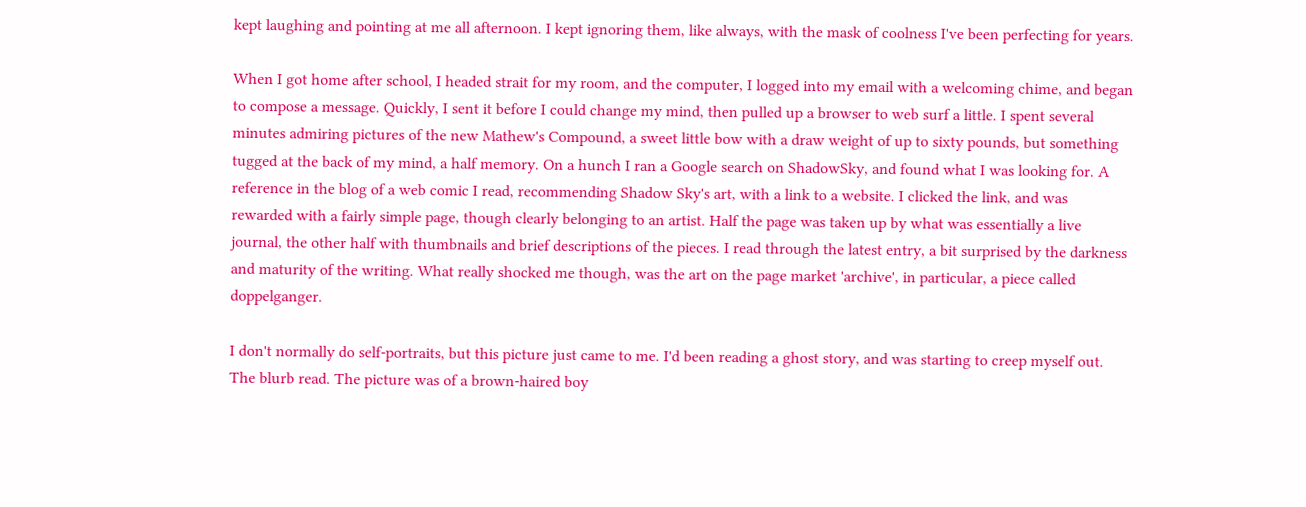kept laughing and pointing at me all afternoon. I kept ignoring them, like always, with the mask of coolness I've been perfecting for years.

When I got home after school, I headed strait for my room, and the computer, I logged into my email with a welcoming chime, and began to compose a message. Quickly, I sent it before I could change my mind, then pulled up a browser to web surf a little. I spent several minutes admiring pictures of the new Mathew's Compound, a sweet little bow with a draw weight of up to sixty pounds, but something tugged at the back of my mind, a half memory. On a hunch I ran a Google search on ShadowSky, and found what I was looking for. A reference in the blog of a web comic I read, recommending Shadow Sky's art, with a link to a website. I clicked the link, and was rewarded with a fairly simple page, though clearly belonging to an artist. Half the page was taken up by what was essentially a live journal, the other half with thumbnails and brief descriptions of the pieces. I read through the latest entry, a bit surprised by the darkness and maturity of the writing. What really shocked me though, was the art on the page market 'archive', in particular, a piece called doppelganger.

I don't normally do self-portraits, but this picture just came to me. I'd been reading a ghost story, and was starting to creep myself out. The blurb read. The picture was of a brown-haired boy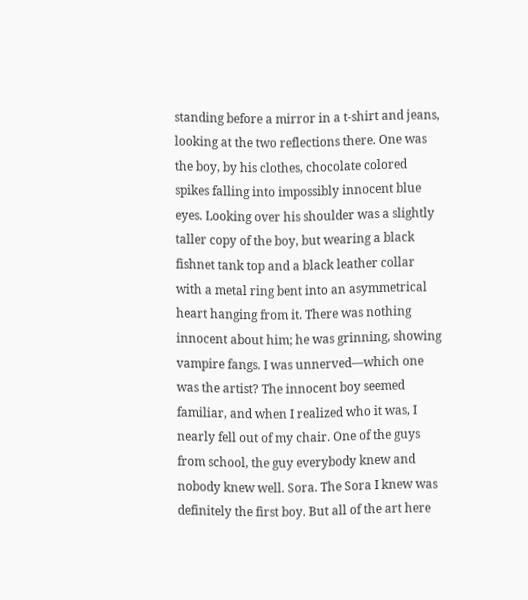standing before a mirror in a t-shirt and jeans, looking at the two reflections there. One was the boy, by his clothes, chocolate colored spikes falling into impossibly innocent blue eyes. Looking over his shoulder was a slightly taller copy of the boy, but wearing a black fishnet tank top and a black leather collar with a metal ring bent into an asymmetrical heart hanging from it. There was nothing innocent about him; he was grinning, showing vampire fangs. I was unnerved—which one was the artist? The innocent boy seemed familiar, and when I realized who it was, I nearly fell out of my chair. One of the guys from school, the guy everybody knew and nobody knew well. Sora. The Sora I knew was definitely the first boy. But all of the art here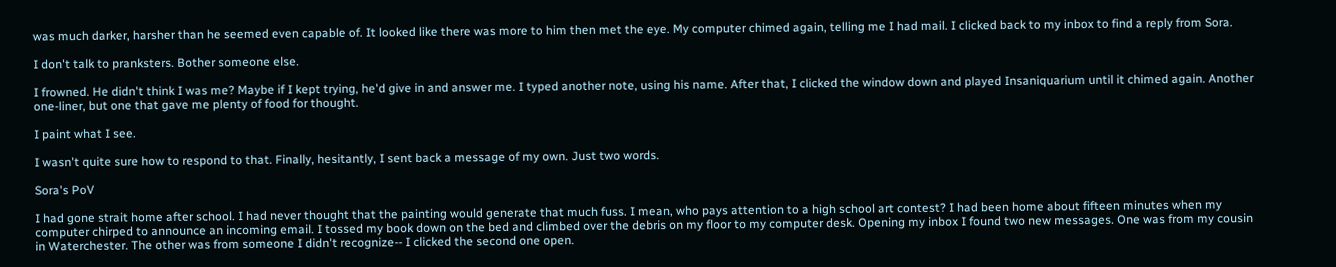was much darker, harsher than he seemed even capable of. It looked like there was more to him then met the eye. My computer chimed again, telling me I had mail. I clicked back to my inbox to find a reply from Sora.

I don't talk to pranksters. Bother someone else.

I frowned. He didn't think I was me? Maybe if I kept trying, he'd give in and answer me. I typed another note, using his name. After that, I clicked the window down and played Insaniquarium until it chimed again. Another one-liner, but one that gave me plenty of food for thought.

I paint what I see.

I wasn't quite sure how to respond to that. Finally, hesitantly, I sent back a message of my own. Just two words.

Sora's PoV

I had gone strait home after school. I had never thought that the painting would generate that much fuss. I mean, who pays attention to a high school art contest? I had been home about fifteen minutes when my computer chirped to announce an incoming email. I tossed my book down on the bed and climbed over the debris on my floor to my computer desk. Opening my inbox I found two new messages. One was from my cousin in Waterchester. The other was from someone I didn't recognize-- I clicked the second one open.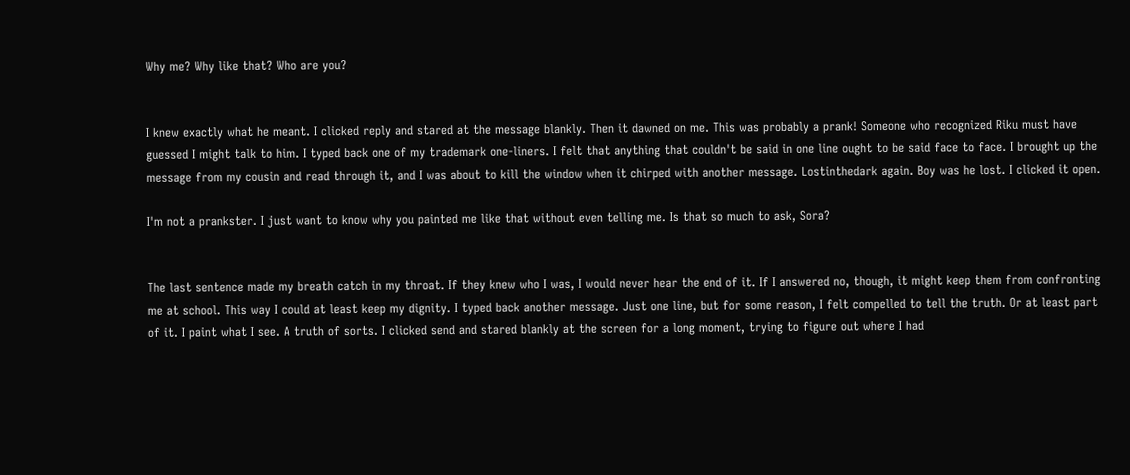Why me? Why like that? Who are you?


I knew exactly what he meant. I clicked reply and stared at the message blankly. Then it dawned on me. This was probably a prank! Someone who recognized Riku must have guessed I might talk to him. I typed back one of my trademark one-liners. I felt that anything that couldn't be said in one line ought to be said face to face. I brought up the message from my cousin and read through it, and I was about to kill the window when it chirped with another message. Lostinthedark again. Boy was he lost. I clicked it open.

I'm not a prankster. I just want to know why you painted me like that without even telling me. Is that so much to ask, Sora?


The last sentence made my breath catch in my throat. If they knew who I was, I would never hear the end of it. If I answered no, though, it might keep them from confronting me at school. This way I could at least keep my dignity. I typed back another message. Just one line, but for some reason, I felt compelled to tell the truth. Or at least part of it. I paint what I see. A truth of sorts. I clicked send and stared blankly at the screen for a long moment, trying to figure out where I had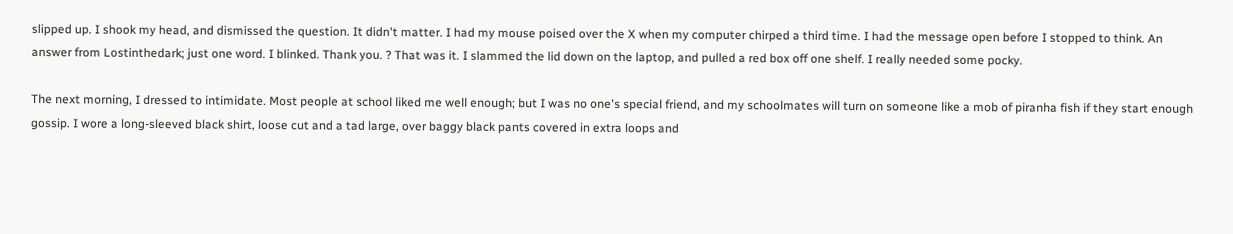slipped up. I shook my head, and dismissed the question. It didn't matter. I had my mouse poised over the X when my computer chirped a third time. I had the message open before I stopped to think. An answer from Lostinthedark; just one word. I blinked. Thank you. ? That was it. I slammed the lid down on the laptop, and pulled a red box off one shelf. I really needed some pocky.

The next morning, I dressed to intimidate. Most people at school liked me well enough; but I was no one's special friend, and my schoolmates will turn on someone like a mob of piranha fish if they start enough gossip. I wore a long-sleeved black shirt, loose cut and a tad large, over baggy black pants covered in extra loops and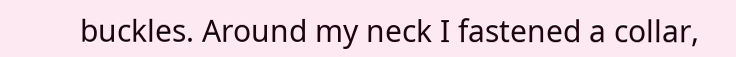buckles. Around my neck I fastened a collar,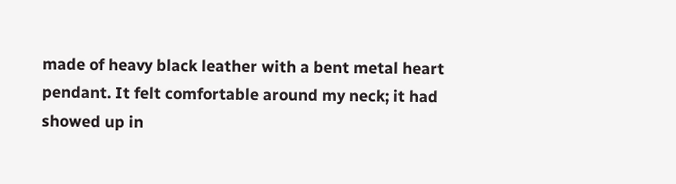made of heavy black leather with a bent metal heart pendant. It felt comfortable around my neck; it had showed up in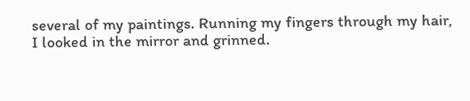several of my paintings. Running my fingers through my hair, I looked in the mirror and grinned.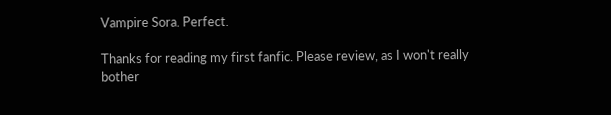Vampire Sora. Perfect.

Thanks for reading my first fanfic. Please review, as I won't really bother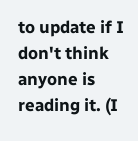to update if I don't think anyone is reading it. (I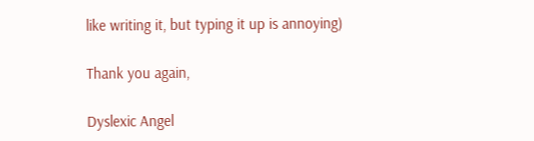like writing it, but typing it up is annoying)

Thank you again,

Dyslexic Angel